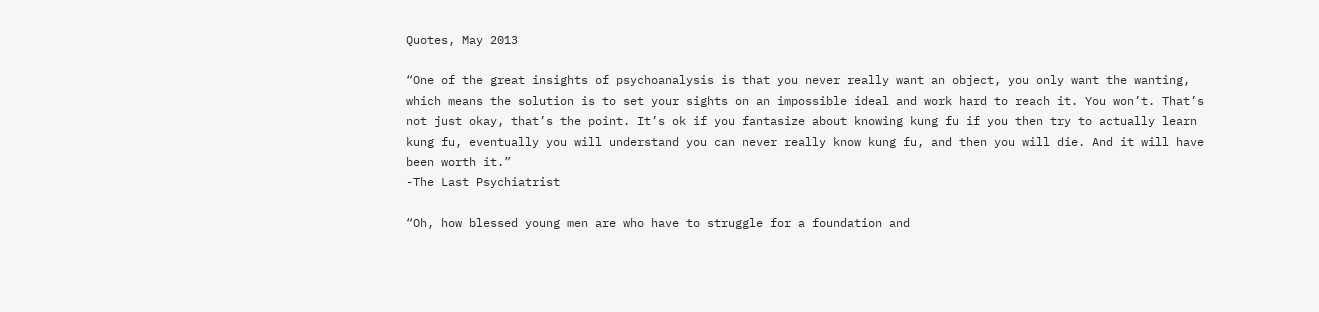Quotes, May 2013

“One of the great insights of psychoanalysis is that you never really want an object, you only want the wanting, which means the solution is to set your sights on an impossible ideal and work hard to reach it. You won’t. That’s not just okay, that’s the point. It’s ok if you fantasize about knowing kung fu if you then try to actually learn kung fu, eventually you will understand you can never really know kung fu, and then you will die. And it will have been worth it.”
-The Last Psychiatrist

“Oh, how blessed young men are who have to struggle for a foundation and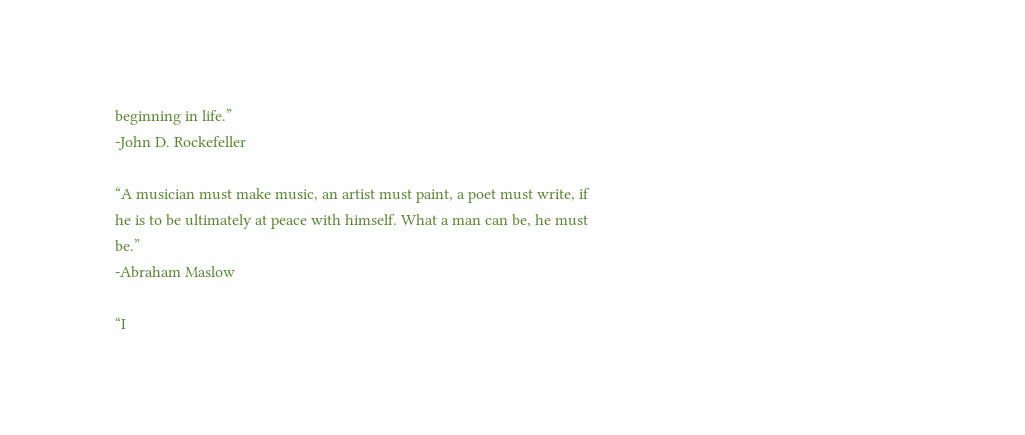beginning in life.”
-John D. Rockefeller

“A musician must make music, an artist must paint, a poet must write, if he is to be ultimately at peace with himself. What a man can be, he must be.”
-Abraham Maslow

“I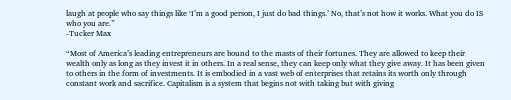laugh at people who say things like ‘I’m a good person, I just do bad things.’ No, that’s not how it works. What you do IS who you are.”
-Tucker Max

“Most of America’s leading entrepreneurs are bound to the masts of their fortunes. They are allowed to keep their wealth only as long as they invest it in others. In a real sense, they can keep only what they give away. It has been given to others in the form of investments. It is embodied in a vast web of enterprises that retains its worth only through constant work and sacrifice. Capitalism is a system that begins not with taking but with giving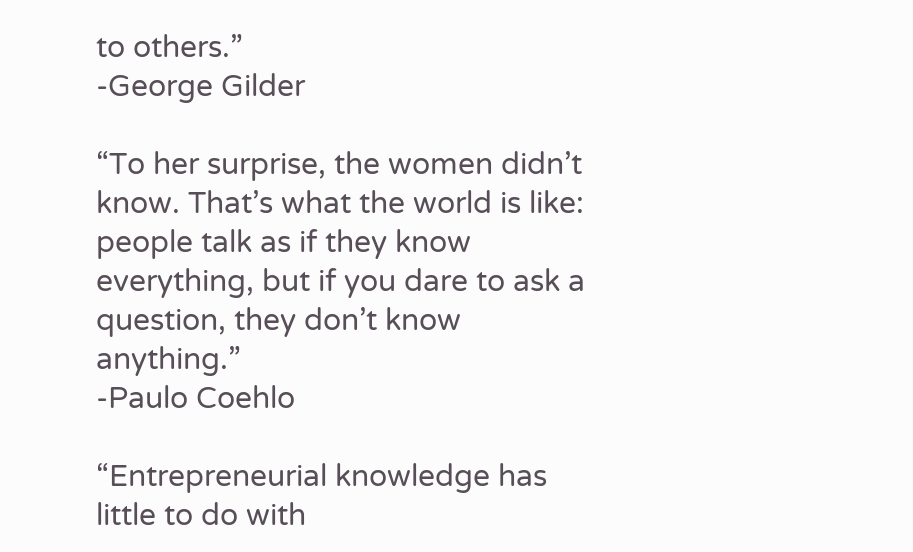to others.”
-George Gilder

“To her surprise, the women didn’t know. That’s what the world is like: people talk as if they know everything, but if you dare to ask a question, they don’t know anything.”
-Paulo Coehlo

“Entrepreneurial knowledge has little to do with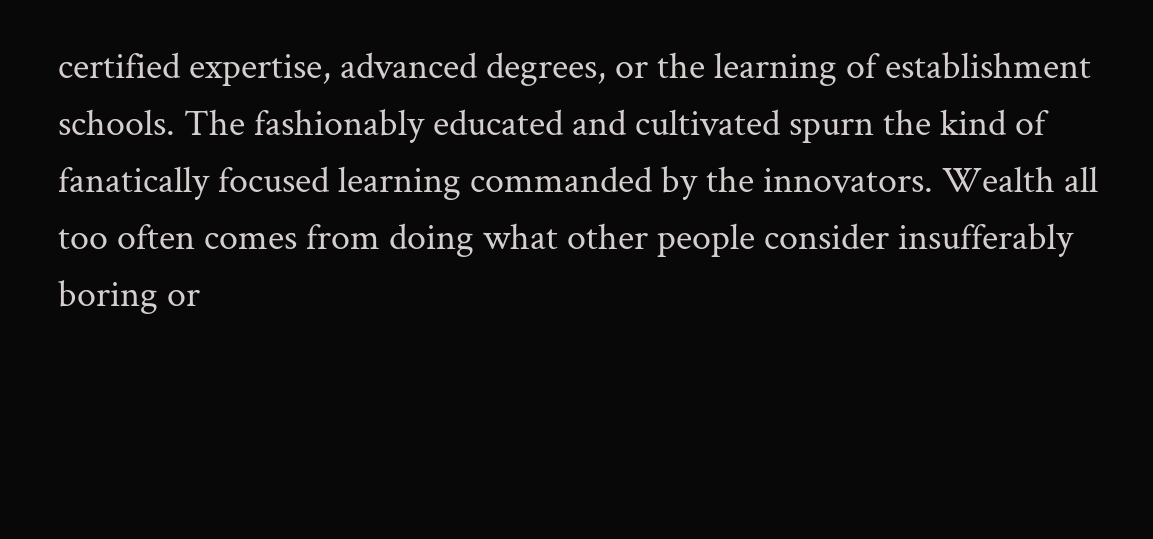certified expertise, advanced degrees, or the learning of establishment schools. The fashionably educated and cultivated spurn the kind of fanatically focused learning commanded by the innovators. Wealth all too often comes from doing what other people consider insufferably boring or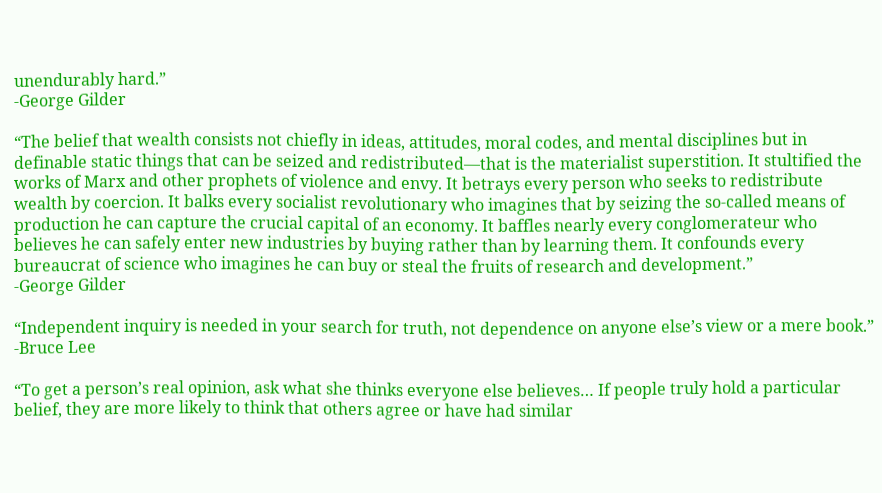unendurably hard.”
-George Gilder

“The belief that wealth consists not chiefly in ideas, attitudes, moral codes, and mental disciplines but in definable static things that can be seized and redistributed—that is the materialist superstition. It stultified the works of Marx and other prophets of violence and envy. It betrays every person who seeks to redistribute wealth by coercion. It balks every socialist revolutionary who imagines that by seizing the so-called means of production he can capture the crucial capital of an economy. It baffles nearly every conglomerateur who believes he can safely enter new industries by buying rather than by learning them. It confounds every bureaucrat of science who imagines he can buy or steal the fruits of research and development.”
-George Gilder

“Independent inquiry is needed in your search for truth, not dependence on anyone else’s view or a mere book.”
-Bruce Lee

“To get a person’s real opinion, ask what she thinks everyone else believes… If people truly hold a particular belief, they are more likely to think that others agree or have had similar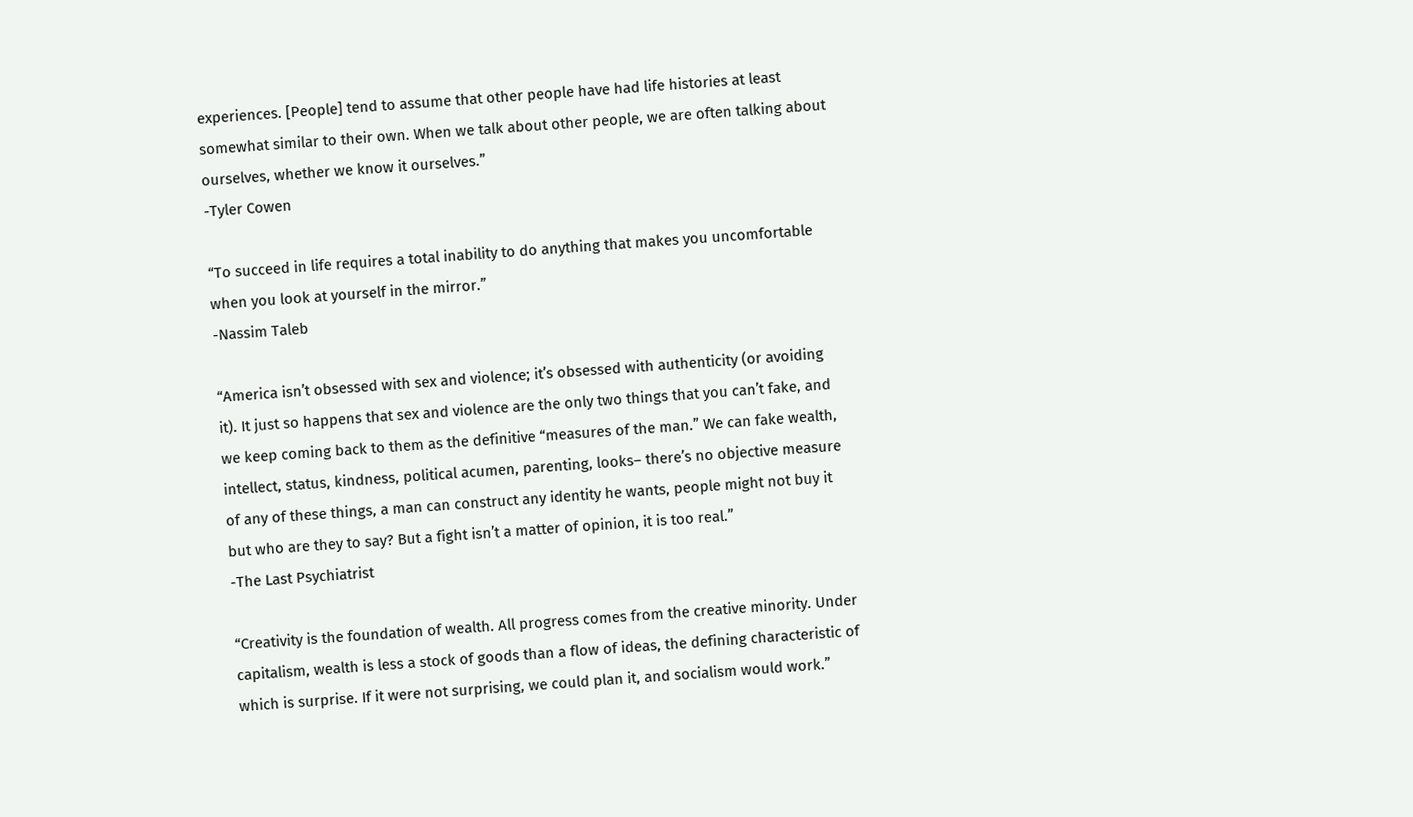experiences. [People] tend to assume that other people have had life histories at least somewhat similar to their own. When we talk about other people, we are often talking about ourselves, whether we know it ourselves.”
-Tyler Cowen

“To succeed in life requires a total inability to do anything that makes you uncomfortable when you look at yourself in the mirror.”
-Nassim Taleb

“America isn’t obsessed with sex and violence; it’s obsessed with authenticity (or avoiding it). It just so happens that sex and violence are the only two things that you can’t fake, and we keep coming back to them as the definitive “measures of the man.” We can fake wealth, intellect, status, kindness, political acumen, parenting, looks– there’s no objective measure of any of these things, a man can construct any identity he wants, people might not buy it but who are they to say? But a fight isn’t a matter of opinion, it is too real.”
-The Last Psychiatrist

“Creativity is the foundation of wealth. All progress comes from the creative minority. Under capitalism, wealth is less a stock of goods than a flow of ideas, the defining characteristic of which is surprise. If it were not surprising, we could plan it, and socialism would work.”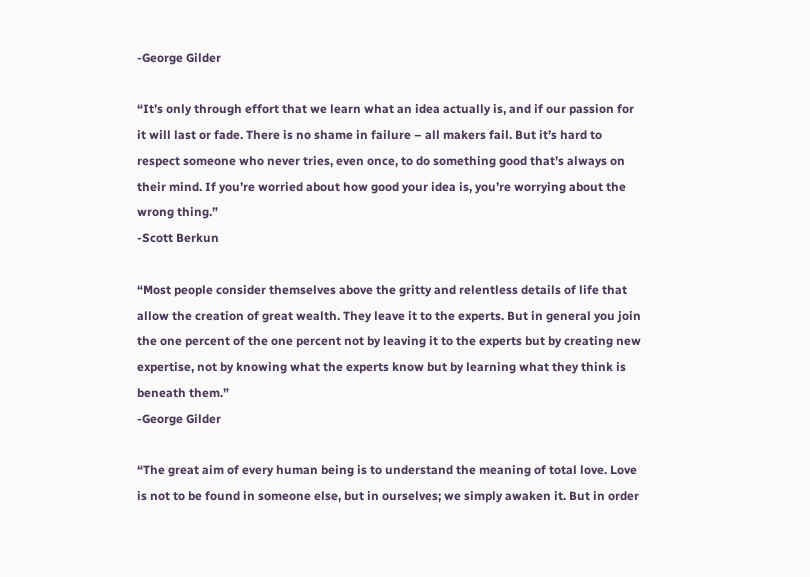-George Gilder

“It’s only through effort that we learn what an idea actually is, and if our passion for it will last or fade. There is no shame in failure – all makers fail. But it’s hard to respect someone who never tries, even once, to do something good that’s always on their mind. If you’re worried about how good your idea is, you’re worrying about the wrong thing.”
-Scott Berkun

“Most people consider themselves above the gritty and relentless details of life that allow the creation of great wealth. They leave it to the experts. But in general you join the one percent of the one percent not by leaving it to the experts but by creating new expertise, not by knowing what the experts know but by learning what they think is beneath them.”
-George Gilder

“The great aim of every human being is to understand the meaning of total love. Love is not to be found in someone else, but in ourselves; we simply awaken it. But in order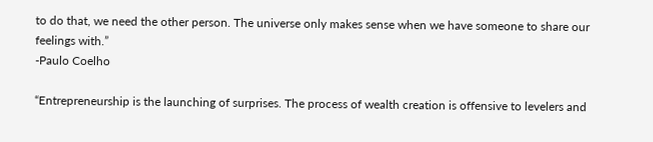to do that, we need the other person. The universe only makes sense when we have someone to share our feelings with.”
-Paulo Coelho

“Entrepreneurship is the launching of surprises. The process of wealth creation is offensive to levelers and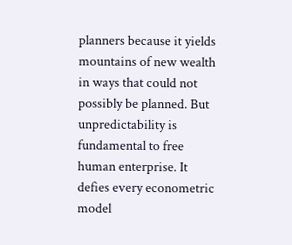planners because it yields mountains of new wealth in ways that could not possibly be planned. But unpredictability is fundamental to free human enterprise. It defies every econometric model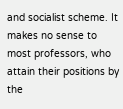and socialist scheme. It makes no sense to most professors, who attain their positions by the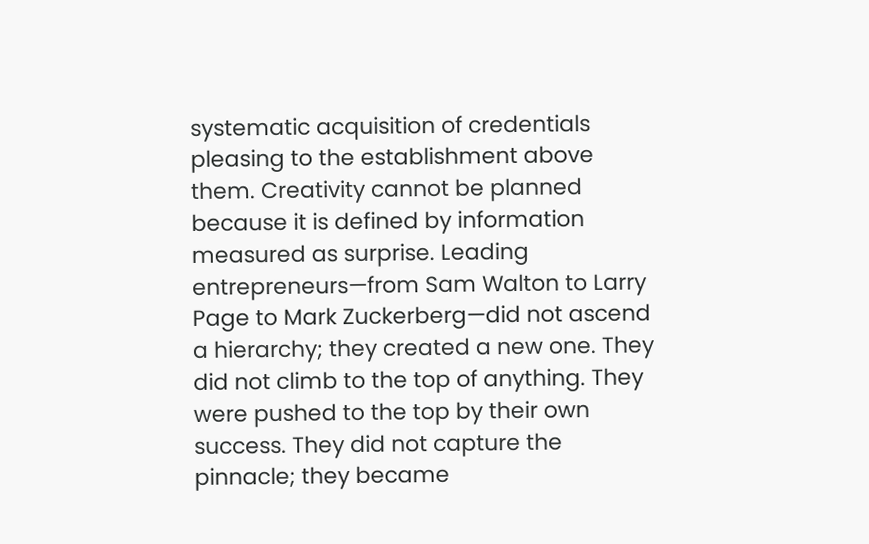systematic acquisition of credentials pleasing to the establishment above them. Creativity cannot be planned because it is defined by information measured as surprise. Leading entrepreneurs—from Sam Walton to Larry Page to Mark Zuckerberg—did not ascend a hierarchy; they created a new one. They did not climb to the top of anything. They were pushed to the top by their own success. They did not capture the pinnacle; they became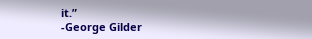it.”
-George Gilder